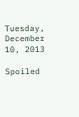Tuesday, December 10, 2013

Spoiled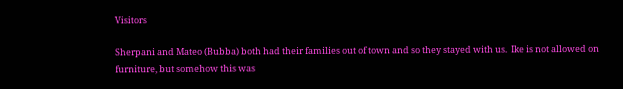Visitors

Sherpani and Mateo (Bubba) both had their families out of town and so they stayed with us.  Ike is not allowed on furniture, but somehow this was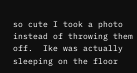so cute I took a photo instead of throwing them off.  Ike was actually sleeping on the floor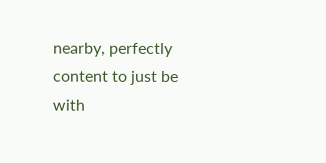nearby, perfectly content to just be with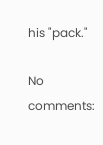his "pack."

No comments: